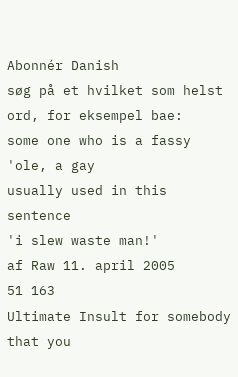Abonnér Danish
søg på et hvilket som helst ord, for eksempel bae:
some one who is a fassy 'ole, a gay
usually used in this sentence
'i slew waste man!'
af Raw 11. april 2005
51 163
Ultimate Insult for somebody that you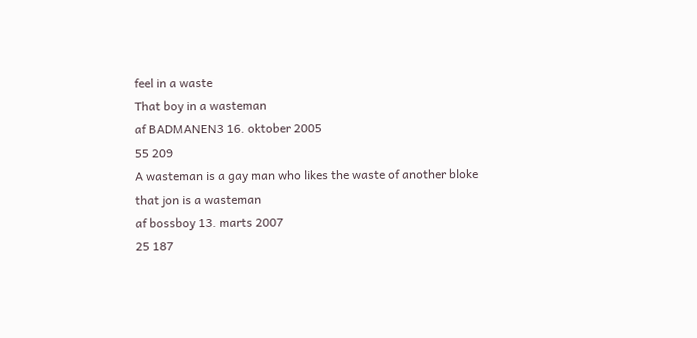feel in a waste
That boy in a wasteman
af BADMANEN3 16. oktober 2005
55 209
A wasteman is a gay man who likes the waste of another bloke
that jon is a wasteman
af bossboy 13. marts 2007
25 187